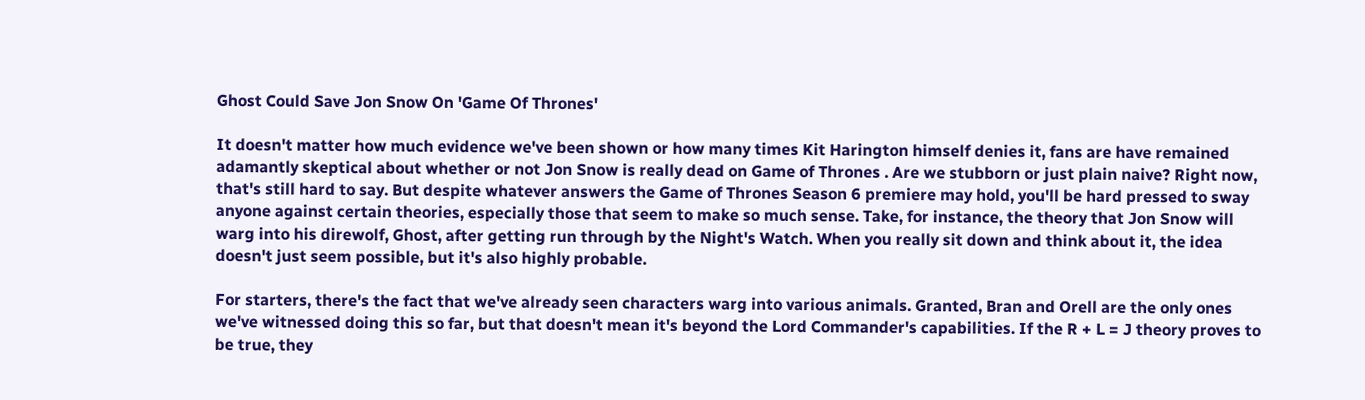Ghost Could Save Jon Snow On 'Game Of Thrones'

It doesn't matter how much evidence we've been shown or how many times Kit Harington himself denies it, fans are have remained adamantly skeptical about whether or not Jon Snow is really dead on Game of Thrones . Are we stubborn or just plain naive? Right now, that's still hard to say. But despite whatever answers the Game of Thrones Season 6 premiere may hold, you'll be hard pressed to sway anyone against certain theories, especially those that seem to make so much sense. Take, for instance, the theory that Jon Snow will warg into his direwolf, Ghost, after getting run through by the Night's Watch. When you really sit down and think about it, the idea doesn't just seem possible, but it's also highly probable.

For starters, there's the fact that we've already seen characters warg into various animals. Granted, Bran and Orell are the only ones we've witnessed doing this so far, but that doesn't mean it's beyond the Lord Commander's capabilities. If the R + L = J theory proves to be true, they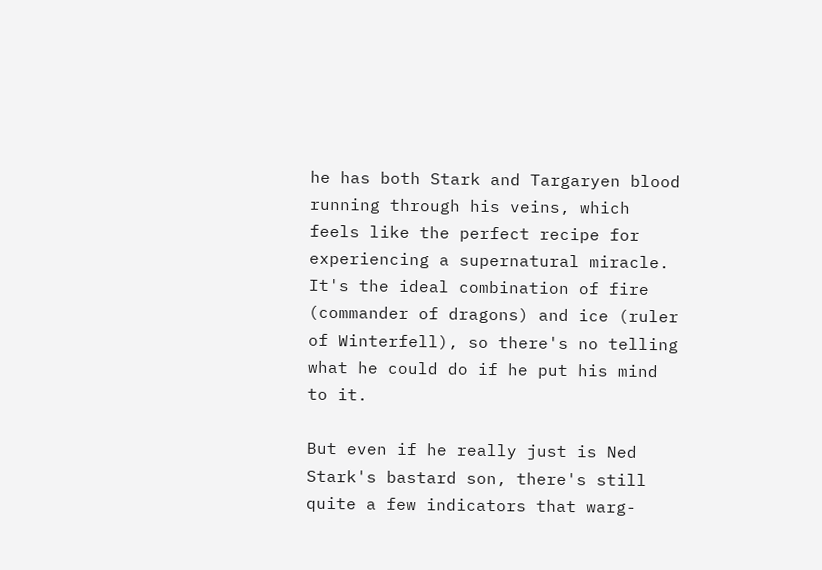he has both Stark and Targaryen blood running through his veins, which feels like the perfect recipe for experiencing a supernatural miracle. It's the ideal combination of fire (commander of dragons) and ice (ruler of Winterfell), so there's no telling what he could do if he put his mind to it.

But even if he really just is Ned Stark's bastard son, there's still quite a few indicators that warg-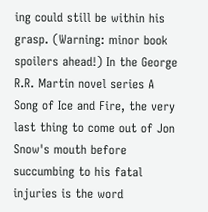ing could still be within his grasp. (Warning: minor book spoilers ahead!) In the George R.R. Martin novel series A Song of Ice and Fire, the very last thing to come out of Jon Snow's mouth before succumbing to his fatal injuries is the word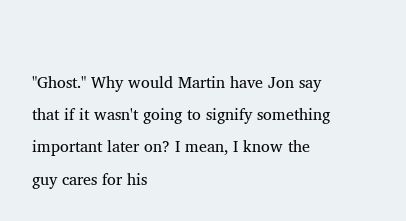"Ghost." Why would Martin have Jon say that if it wasn't going to signify something important later on? I mean, I know the guy cares for his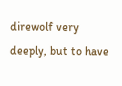direwolf very deeply, but to have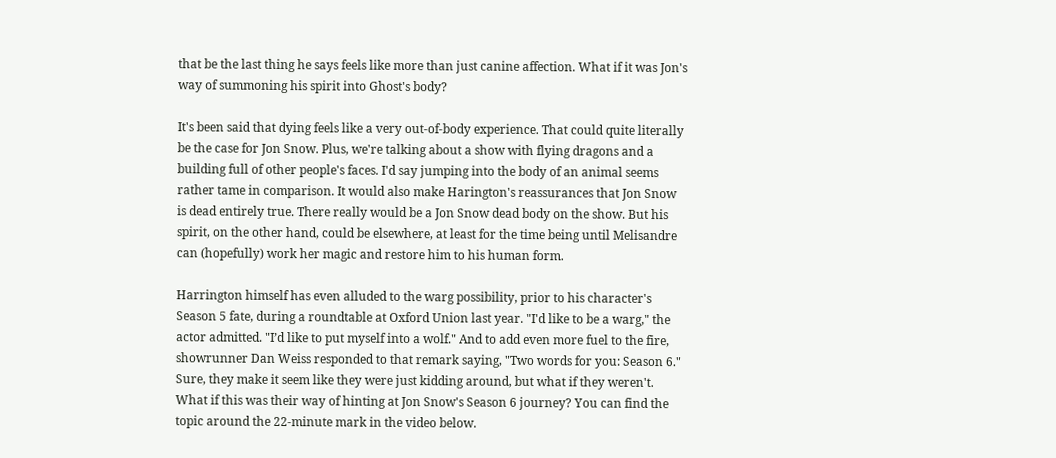that be the last thing he says feels like more than just canine affection. What if it was Jon's way of summoning his spirit into Ghost's body?

It's been said that dying feels like a very out-of-body experience. That could quite literally be the case for Jon Snow. Plus, we're talking about a show with flying dragons and a building full of other people's faces. I'd say jumping into the body of an animal seems rather tame in comparison. It would also make Harington's reassurances that Jon Snow is dead entirely true. There really would be a Jon Snow dead body on the show. But his spirit, on the other hand, could be elsewhere, at least for the time being until Melisandre can (hopefully) work her magic and restore him to his human form.

Harrington himself has even alluded to the warg possibility, prior to his character's Season 5 fate, during a roundtable at Oxford Union last year. "I'd like to be a warg," the actor admitted. "I’d like to put myself into a wolf." And to add even more fuel to the fire, showrunner Dan Weiss responded to that remark saying, "Two words for you: Season 6." Sure, they make it seem like they were just kidding around, but what if they weren't. What if this was their way of hinting at Jon Snow's Season 6 journey? You can find the topic around the 22-minute mark in the video below.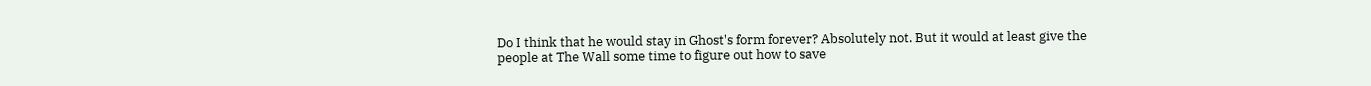Do I think that he would stay in Ghost's form forever? Absolutely not. But it would at least give the people at The Wall some time to figure out how to save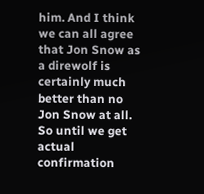him. And I think we can all agree that Jon Snow as a direwolf is certainly much better than no Jon Snow at all. So until we get actual confirmation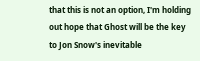that this is not an option, I'm holding out hope that Ghost will be the key to Jon Snow's inevitable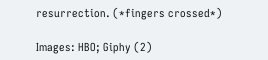resurrection. (*fingers crossed*)

Images: HBO; Giphy (2)